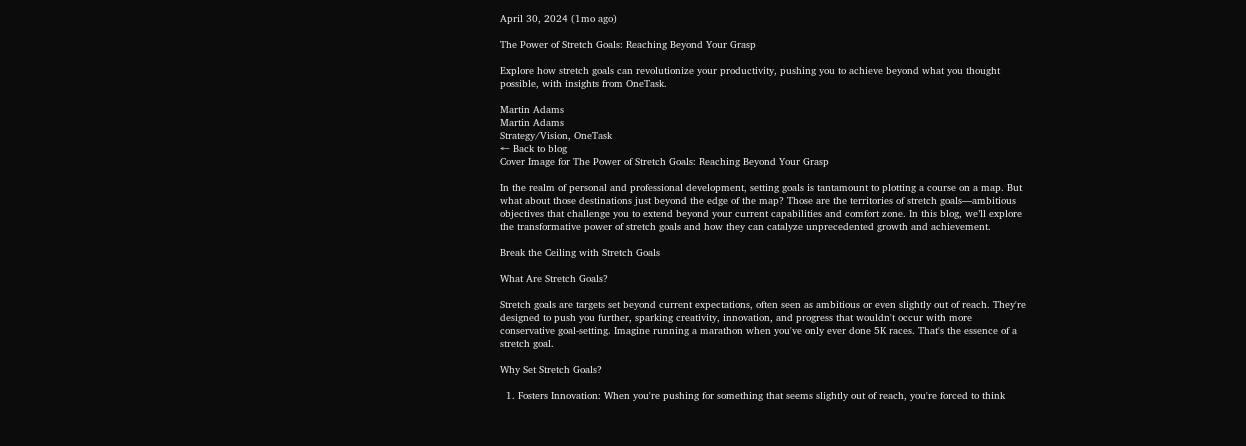April 30, 2024 (1mo ago)

The Power of Stretch Goals: Reaching Beyond Your Grasp

Explore how stretch goals can revolutionize your productivity, pushing you to achieve beyond what you thought possible, with insights from OneTask.

Martin Adams
Martin Adams
Strategy/Vision, OneTask
← Back to blog
Cover Image for The Power of Stretch Goals: Reaching Beyond Your Grasp

In the realm of personal and professional development, setting goals is tantamount to plotting a course on a map. But what about those destinations just beyond the edge of the map? Those are the territories of stretch goals—ambitious objectives that challenge you to extend beyond your current capabilities and comfort zone. In this blog, we’ll explore the transformative power of stretch goals and how they can catalyze unprecedented growth and achievement.

Break the Ceiling with Stretch Goals

What Are Stretch Goals?

Stretch goals are targets set beyond current expectations, often seen as ambitious or even slightly out of reach. They're designed to push you further, sparking creativity, innovation, and progress that wouldn't occur with more conservative goal-setting. Imagine running a marathon when you've only ever done 5K races. That's the essence of a stretch goal.

Why Set Stretch Goals?

  1. Fosters Innovation: When you're pushing for something that seems slightly out of reach, you're forced to think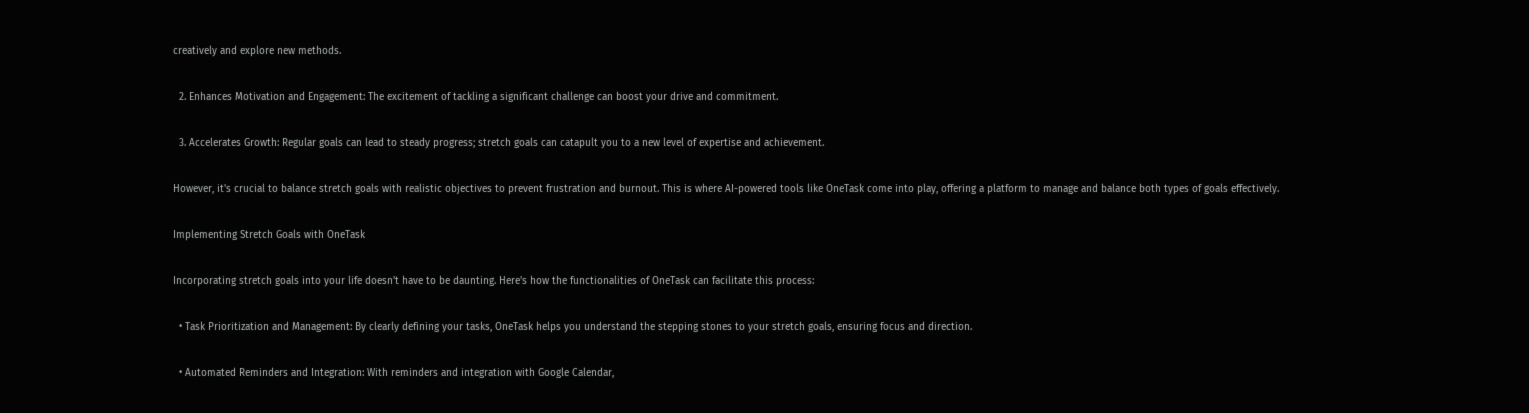creatively and explore new methods.

  2. Enhances Motivation and Engagement: The excitement of tackling a significant challenge can boost your drive and commitment.

  3. Accelerates Growth: Regular goals can lead to steady progress; stretch goals can catapult you to a new level of expertise and achievement.

However, it's crucial to balance stretch goals with realistic objectives to prevent frustration and burnout. This is where AI-powered tools like OneTask come into play, offering a platform to manage and balance both types of goals effectively.

Implementing Stretch Goals with OneTask

Incorporating stretch goals into your life doesn't have to be daunting. Here's how the functionalities of OneTask can facilitate this process:

  • Task Prioritization and Management: By clearly defining your tasks, OneTask helps you understand the stepping stones to your stretch goals, ensuring focus and direction.

  • Automated Reminders and Integration: With reminders and integration with Google Calendar,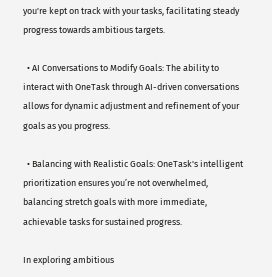you're kept on track with your tasks, facilitating steady progress towards ambitious targets.

  • AI Conversations to Modify Goals: The ability to interact with OneTask through AI-driven conversations allows for dynamic adjustment and refinement of your goals as you progress.

  • Balancing with Realistic Goals: OneTask's intelligent prioritization ensures you’re not overwhelmed, balancing stretch goals with more immediate, achievable tasks for sustained progress.

In exploring ambitious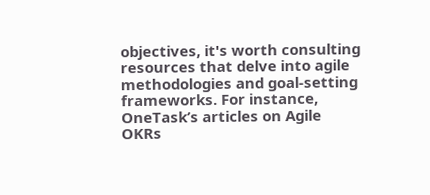objectives, it's worth consulting resources that delve into agile methodologies and goal-setting frameworks. For instance, OneTask’s articles on Agile OKRs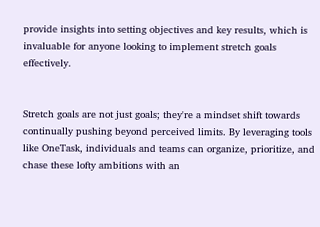provide insights into setting objectives and key results, which is invaluable for anyone looking to implement stretch goals effectively.


Stretch goals are not just goals; they're a mindset shift towards continually pushing beyond perceived limits. By leveraging tools like OneTask, individuals and teams can organize, prioritize, and chase these lofty ambitions with an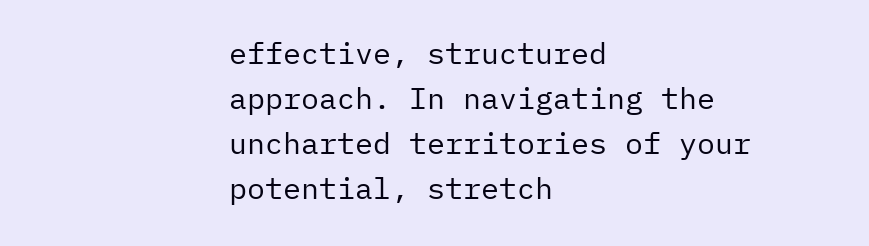effective, structured approach. In navigating the uncharted territories of your potential, stretch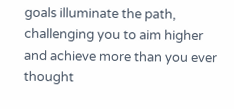goals illuminate the path, challenging you to aim higher and achieve more than you ever thought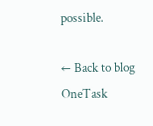possible.

← Back to blog
OneTask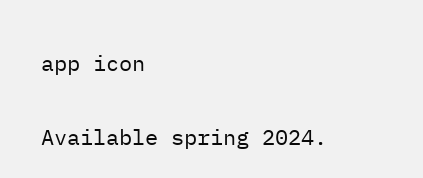app icon

Available spring 2024.